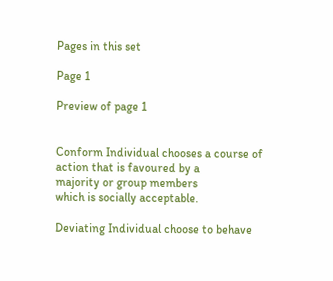Pages in this set

Page 1

Preview of page 1


Conform Individual chooses a course of
action that is favoured by a
majority or group members
which is socially acceptable.

Deviating Individual choose to behave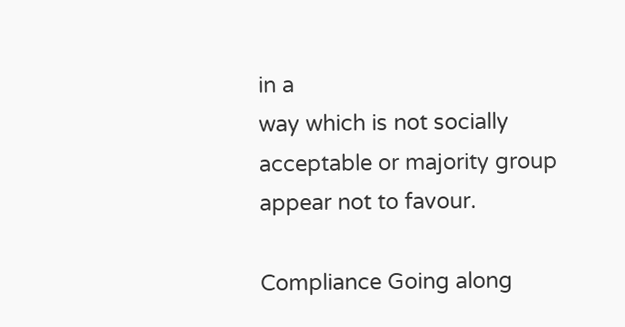in a
way which is not socially
acceptable or majority group
appear not to favour.

Compliance Going along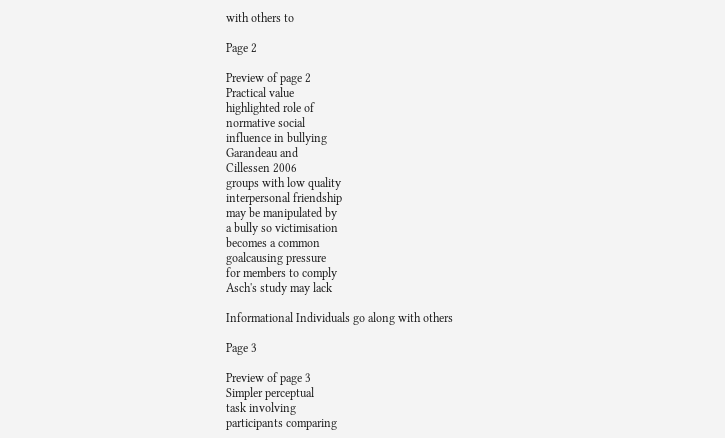with others to

Page 2

Preview of page 2
Practical value
highlighted role of
normative social
influence in bullying
Garandeau and
Cillessen 2006
groups with low quality
interpersonal friendship
may be manipulated by
a bully so victimisation
becomes a common
goalcausing pressure
for members to comply
Asch's study may lack

Informational Individuals go along with others

Page 3

Preview of page 3
Simpler perceptual
task involving
participants comparing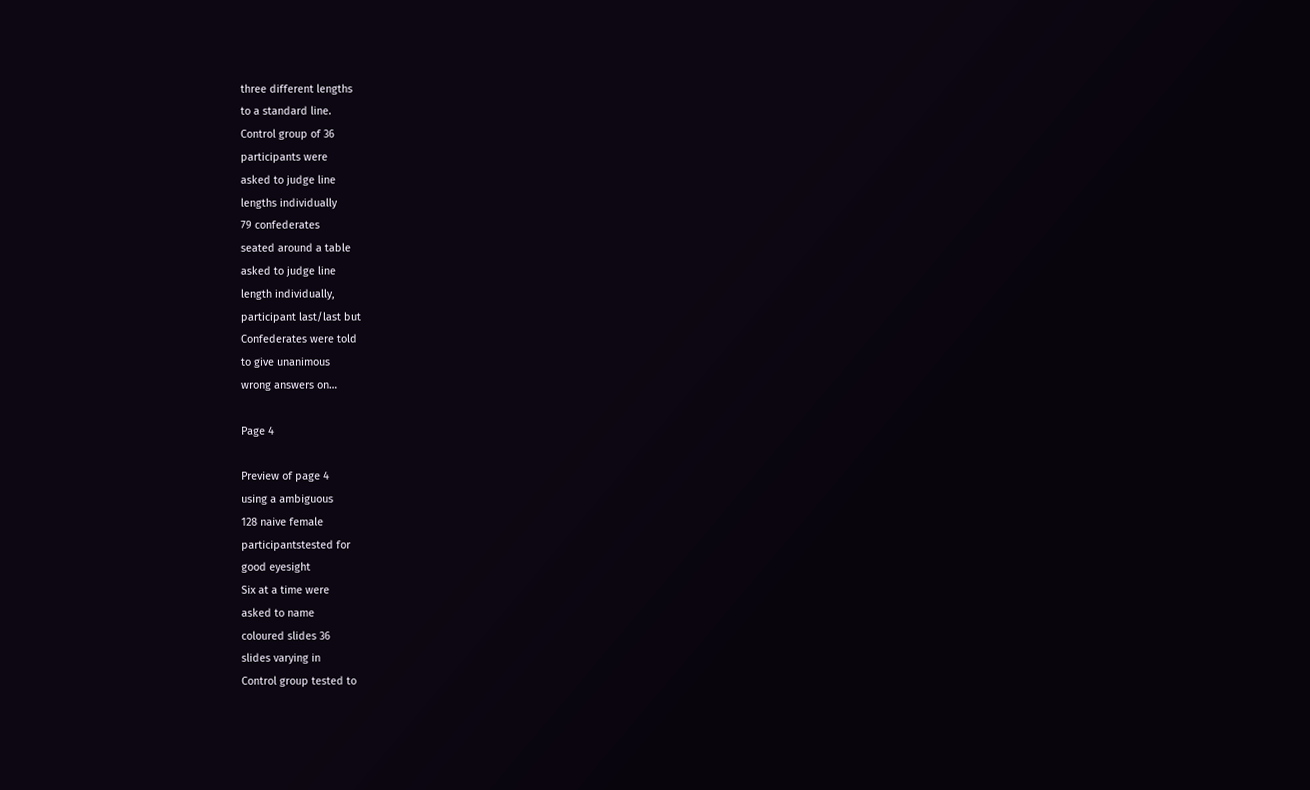three different lengths
to a standard line.
Control group of 36
participants were
asked to judge line
lengths individually
79 confederates
seated around a table
asked to judge line
length individually,
participant last/last but
Confederates were told
to give unanimous
wrong answers on…

Page 4

Preview of page 4
using a ambiguous
128 naive female
participantstested for
good eyesight
Six at a time were
asked to name
coloured slides 36
slides varying in
Control group tested to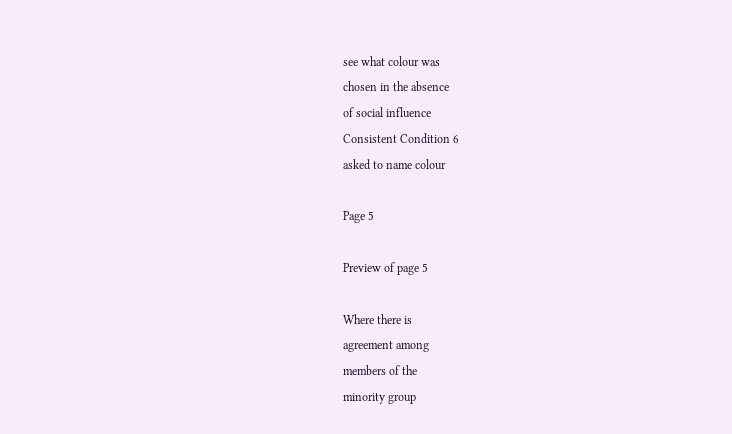see what colour was
chosen in the absence
of social influence
Consistent Condition 6
asked to name colour

Page 5

Preview of page 5

Where there is
agreement among
members of the
minority group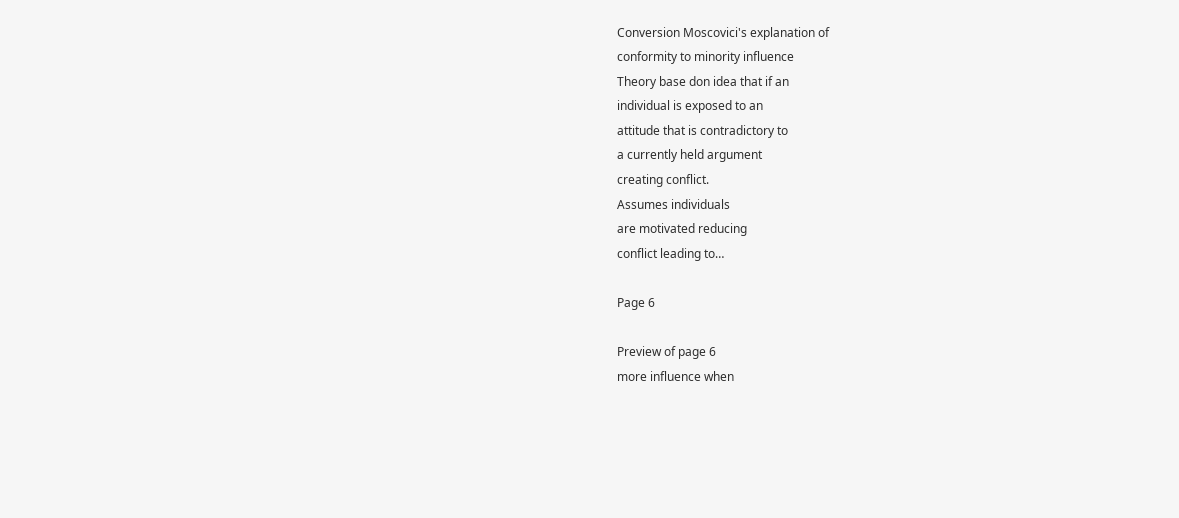Conversion Moscovici's explanation of
conformity to minority influence
Theory base don idea that if an
individual is exposed to an
attitude that is contradictory to
a currently held argument
creating conflict.
Assumes individuals
are motivated reducing
conflict leading to…

Page 6

Preview of page 6
more influence when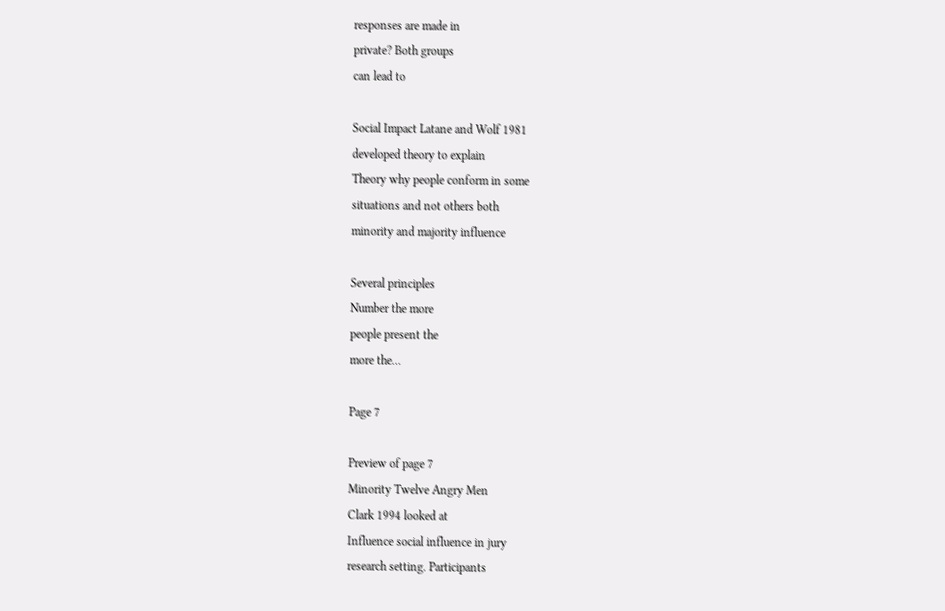responses are made in
private? Both groups
can lead to

Social Impact Latane and Wolf 1981
developed theory to explain
Theory why people conform in some
situations and not others both
minority and majority influence

Several principles
Number the more
people present the
more the…

Page 7

Preview of page 7
Minority Twelve Angry Men
Clark 1994 looked at
Influence social influence in jury
research setting. Participants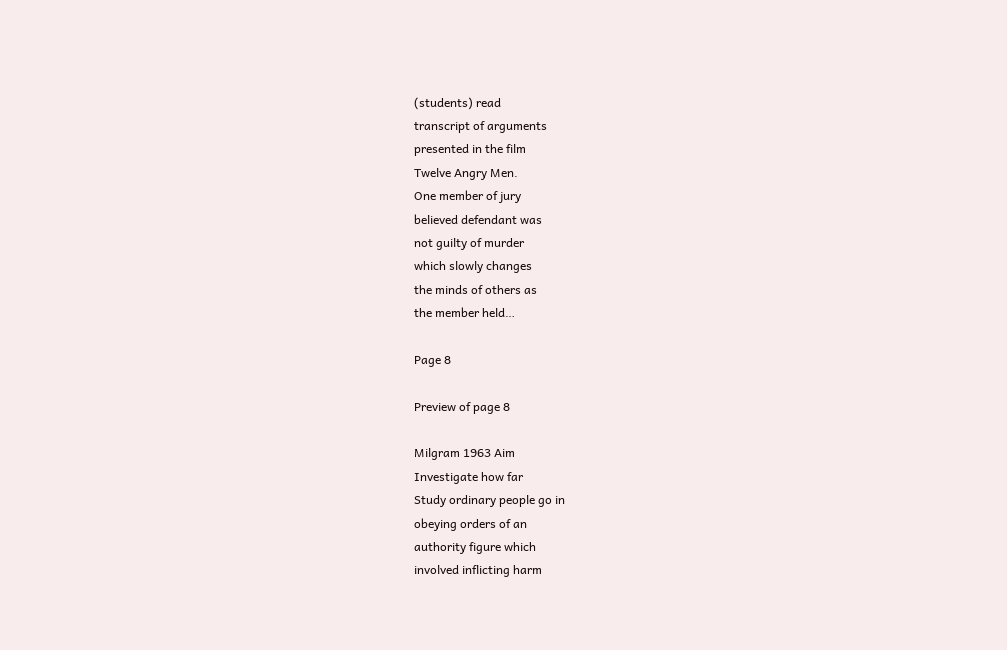(students) read
transcript of arguments
presented in the film
Twelve Angry Men.
One member of jury
believed defendant was
not guilty of murder
which slowly changes
the minds of others as
the member held…

Page 8

Preview of page 8

Milgram 1963 Aim
Investigate how far
Study ordinary people go in
obeying orders of an
authority figure which
involved inflicting harm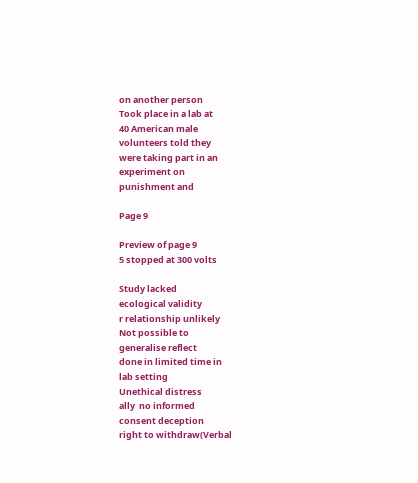on another person
Took place in a lab at
40 American male
volunteers told they
were taking part in an
experiment on
punishment and

Page 9

Preview of page 9
5 stopped at 300 volts

Study lacked
ecological validity
r relationship unlikely
Not possible to
generalise reflect
done in limited time in
lab setting
Unethical distress
ally  no informed
consent deception
right to withdraw(Verbal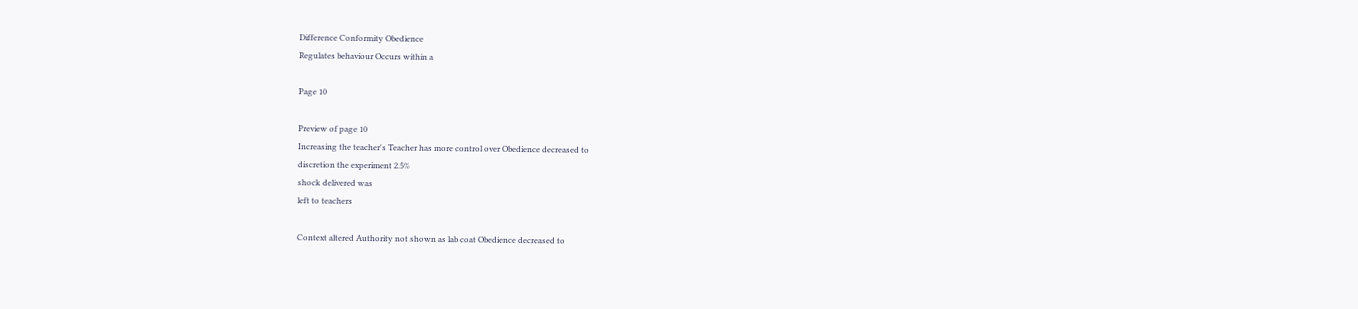Difference Conformity Obedience
Regulates behaviour Occurs within a

Page 10

Preview of page 10
Increasing the teacher's Teacher has more control over Obedience decreased to
discretion the experiment 2.5%
shock delivered was
left to teachers

Context altered Authority not shown as lab coat Obedience decreased to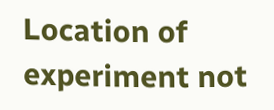Location of experiment not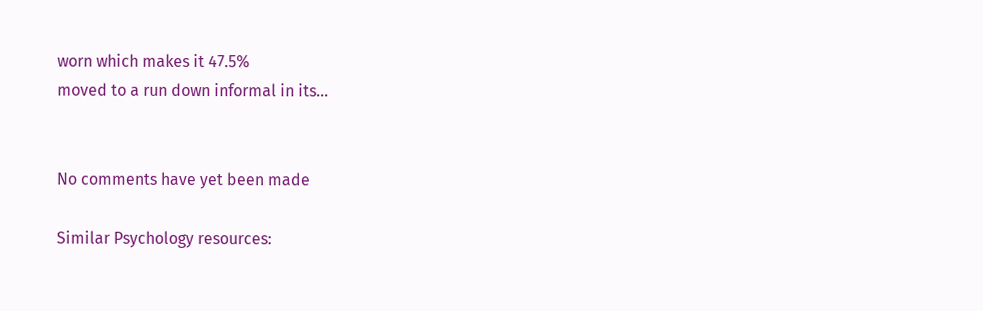worn which makes it 47.5%
moved to a run down informal in its…


No comments have yet been made

Similar Psychology resources: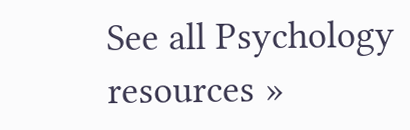See all Psychology resources »